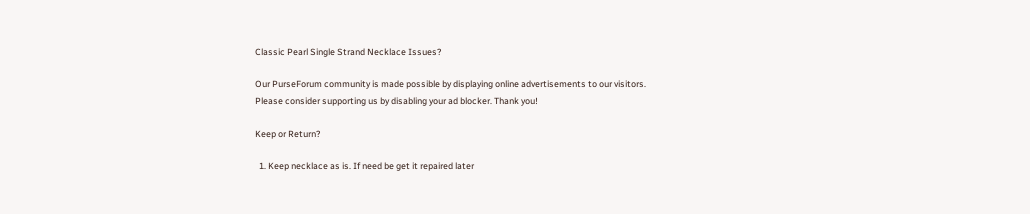Classic Pearl Single Strand Necklace Issues?

Our PurseForum community is made possible by displaying online advertisements to our visitors.
Please consider supporting us by disabling your ad blocker. Thank you!

Keep or Return?

  1. Keep necklace as is. If need be get it repaired later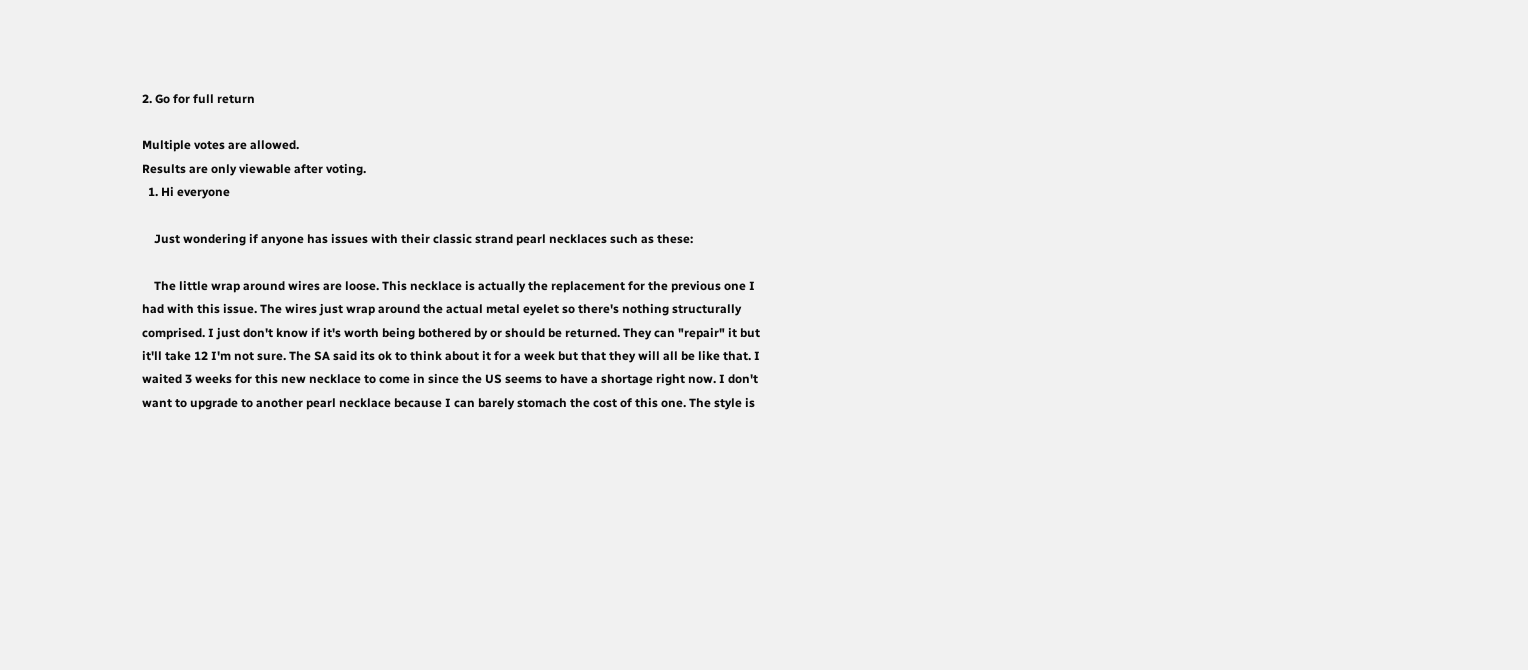2. Go for full return

Multiple votes are allowed.
Results are only viewable after voting.
  1. Hi everyone

    Just wondering if anyone has issues with their classic strand pearl necklaces such as these:

    The little wrap around wires are loose. This necklace is actually the replacement for the previous one I had with this issue. The wires just wrap around the actual metal eyelet so there's nothing structurally comprised. I just don't know if it's worth being bothered by or should be returned. They can "repair" it but it'll take 12 I'm not sure. The SA said its ok to think about it for a week but that they will all be like that. I waited 3 weeks for this new necklace to come in since the US seems to have a shortage right now. I don't want to upgrade to another pearl necklace because I can barely stomach the cost of this one. The style is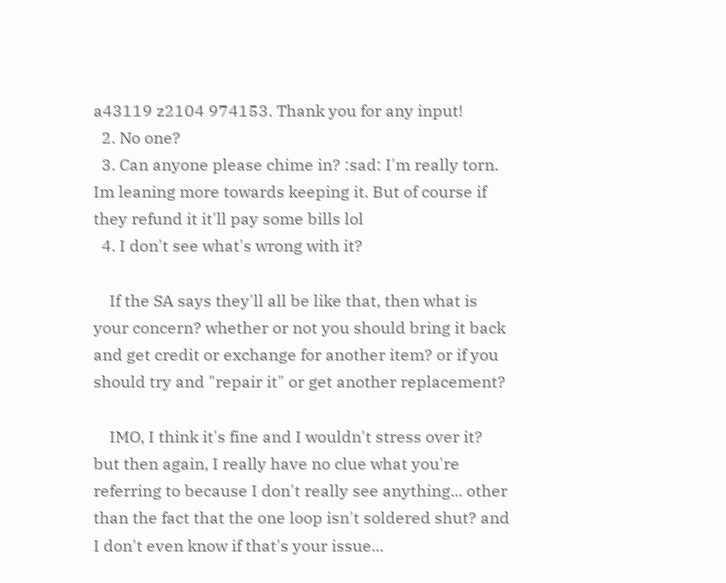a43119 z2104 974153. Thank you for any input!
  2. No one?
  3. Can anyone please chime in? :sad: I'm really torn. Im leaning more towards keeping it. But of course if they refund it it'll pay some bills lol
  4. I don't see what's wrong with it?

    If the SA says they'll all be like that, then what is your concern? whether or not you should bring it back and get credit or exchange for another item? or if you should try and "repair it" or get another replacement?

    IMO, I think it's fine and I wouldn't stress over it? but then again, I really have no clue what you're referring to because I don't really see anything... other than the fact that the one loop isn't soldered shut? and I don't even know if that's your issue...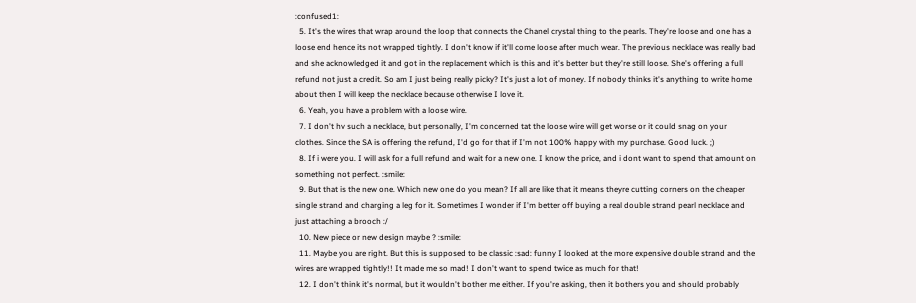:confused1:
  5. It's the wires that wrap around the loop that connects the Chanel crystal thing to the pearls. They're loose and one has a loose end hence its not wrapped tightly. I don't know if it'll come loose after much wear. The previous necklace was really bad and she acknowledged it and got in the replacement which is this and it's better but they're still loose. She's offering a full refund not just a credit. So am I just being really picky? It's just a lot of money. If nobody thinks it's anything to write home about then I will keep the necklace because otherwise I love it.
  6. Yeah, you have a problem with a loose wire.
  7. I don't hv such a necklace, but personally, I'm concerned tat the loose wire will get worse or it could snag on your clothes. Since the SA is offering the refund, I'd go for that if I'm not 100% happy with my purchase. Good luck. ;)
  8. If i were you. I will ask for a full refund and wait for a new one. I know the price, and i dont want to spend that amount on something not perfect. :smile:
  9. But that is the new one. Which new one do you mean? If all are like that it means theyre cutting corners on the cheaper single strand and charging a leg for it. Sometimes I wonder if I'm better off buying a real double strand pearl necklace and just attaching a brooch :/
  10. New piece or new design maybe ? :smile:
  11. Maybe you are right. But this is supposed to be classic :sad: funny I looked at the more expensive double strand and the wires are wrapped tightly!! It made me so mad! I don't want to spend twice as much for that!
  12. I don't think it's normal, but it wouldn't bother me either. If you're asking, then it bothers you and should probably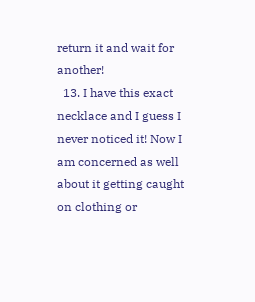return it and wait for another!
  13. I have this exact necklace and I guess I never noticed it! Now I am concerned as well about it getting caught on clothing or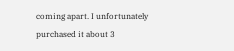coming apart. I unfortunately purchased it about 3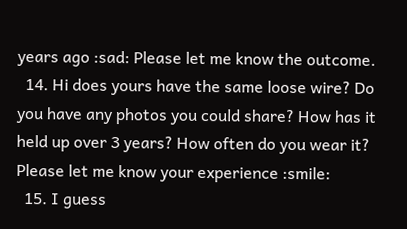years ago :sad: Please let me know the outcome.
  14. Hi does yours have the same loose wire? Do you have any photos you could share? How has it held up over 3 years? How often do you wear it? Please let me know your experience :smile:
  15. I guess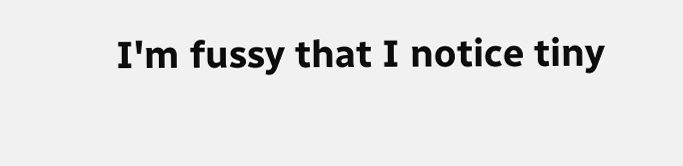I'm fussy that I notice tiny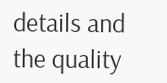details and the quality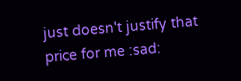just doesn't justify that price for me :sad: